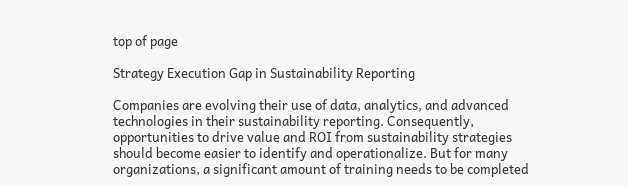top of page

Strategy Execution Gap in Sustainability Reporting

Companies are evolving their use of data, analytics, and advanced technologies in their sustainability reporting. Consequently, opportunities to drive value and ROI from sustainability strategies should become easier to identify and operationalize. But for many organizations, a significant amount of training needs to be completed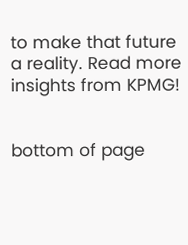to make that future a reality. Read more insights from KPMG!


bottom of page